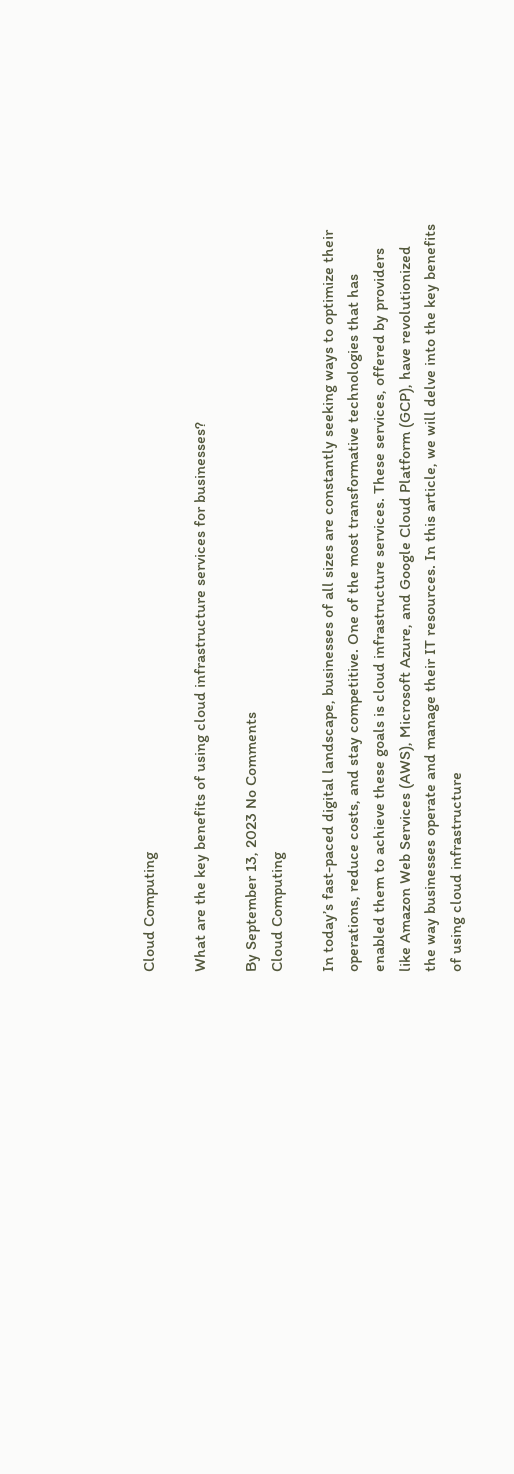Cloud Computing

What are the key benefits of using cloud infrastructure services for businesses?

By September 13, 2023 No Comments
Cloud Computing

In today’s fast-paced digital landscape, businesses of all sizes are constantly seeking ways to optimize their operations, reduce costs, and stay competitive. One of the most transformative technologies that has enabled them to achieve these goals is cloud infrastructure services. These services, offered by providers like Amazon Web Services (AWS), Microsoft Azure, and Google Cloud Platform (GCP), have revolutionized the way businesses operate and manage their IT resources. In this article, we will delve into the key benefits of using cloud infrastructure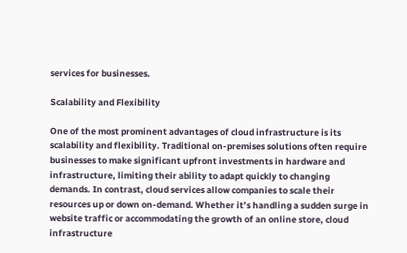services for businesses.

Scalability and Flexibility

One of the most prominent advantages of cloud infrastructure is its scalability and flexibility. Traditional on-premises solutions often require businesses to make significant upfront investments in hardware and infrastructure, limiting their ability to adapt quickly to changing demands. In contrast, cloud services allow companies to scale their resources up or down on-demand. Whether it’s handling a sudden surge in website traffic or accommodating the growth of an online store, cloud infrastructure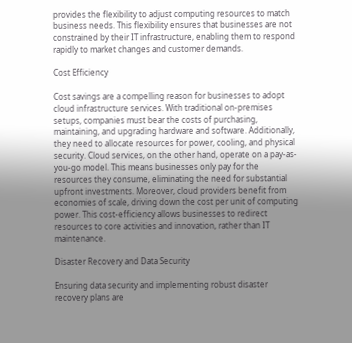provides the flexibility to adjust computing resources to match business needs. This flexibility ensures that businesses are not constrained by their IT infrastructure, enabling them to respond rapidly to market changes and customer demands.

Cost Efficiency

Cost savings are a compelling reason for businesses to adopt cloud infrastructure services. With traditional on-premises setups, companies must bear the costs of purchasing, maintaining, and upgrading hardware and software. Additionally, they need to allocate resources for power, cooling, and physical security. Cloud services, on the other hand, operate on a pay-as-you-go model. This means businesses only pay for the resources they consume, eliminating the need for substantial upfront investments. Moreover, cloud providers benefit from economies of scale, driving down the cost per unit of computing power. This cost-efficiency allows businesses to redirect resources to core activities and innovation, rather than IT maintenance.

Disaster Recovery and Data Security

Ensuring data security and implementing robust disaster recovery plans are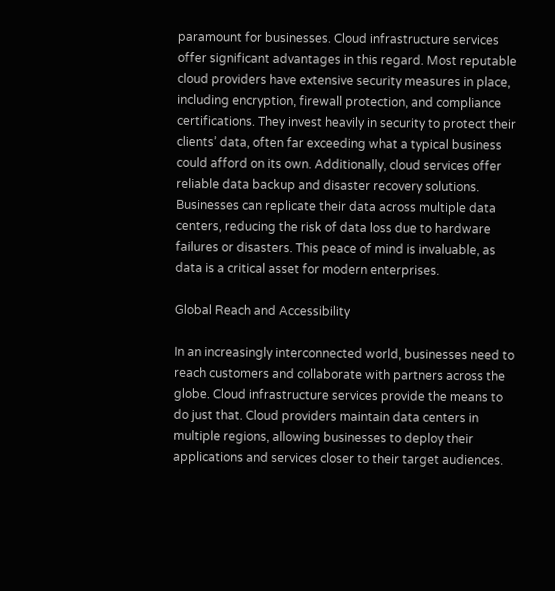paramount for businesses. Cloud infrastructure services offer significant advantages in this regard. Most reputable cloud providers have extensive security measures in place, including encryption, firewall protection, and compliance certifications. They invest heavily in security to protect their clients’ data, often far exceeding what a typical business could afford on its own. Additionally, cloud services offer reliable data backup and disaster recovery solutions. Businesses can replicate their data across multiple data centers, reducing the risk of data loss due to hardware failures or disasters. This peace of mind is invaluable, as data is a critical asset for modern enterprises.

Global Reach and Accessibility

In an increasingly interconnected world, businesses need to reach customers and collaborate with partners across the globe. Cloud infrastructure services provide the means to do just that. Cloud providers maintain data centers in multiple regions, allowing businesses to deploy their applications and services closer to their target audiences.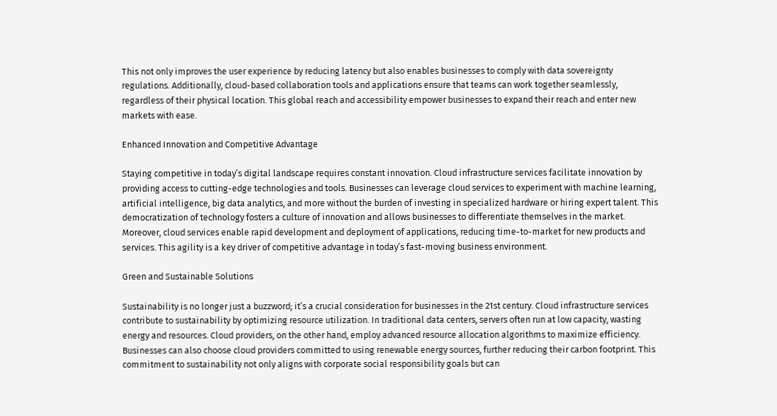This not only improves the user experience by reducing latency but also enables businesses to comply with data sovereignty regulations. Additionally, cloud-based collaboration tools and applications ensure that teams can work together seamlessly, regardless of their physical location. This global reach and accessibility empower businesses to expand their reach and enter new markets with ease.

Enhanced Innovation and Competitive Advantage

Staying competitive in today’s digital landscape requires constant innovation. Cloud infrastructure services facilitate innovation by providing access to cutting-edge technologies and tools. Businesses can leverage cloud services to experiment with machine learning, artificial intelligence, big data analytics, and more without the burden of investing in specialized hardware or hiring expert talent. This democratization of technology fosters a culture of innovation and allows businesses to differentiate themselves in the market. Moreover, cloud services enable rapid development and deployment of applications, reducing time-to-market for new products and services. This agility is a key driver of competitive advantage in today’s fast-moving business environment.

Green and Sustainable Solutions

Sustainability is no longer just a buzzword; it’s a crucial consideration for businesses in the 21st century. Cloud infrastructure services contribute to sustainability by optimizing resource utilization. In traditional data centers, servers often run at low capacity, wasting energy and resources. Cloud providers, on the other hand, employ advanced resource allocation algorithms to maximize efficiency. Businesses can also choose cloud providers committed to using renewable energy sources, further reducing their carbon footprint. This commitment to sustainability not only aligns with corporate social responsibility goals but can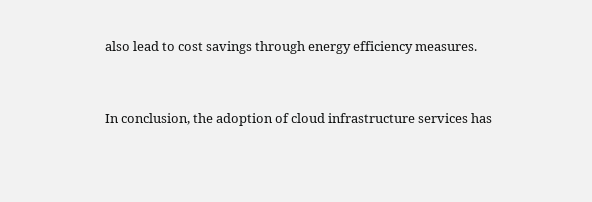also lead to cost savings through energy efficiency measures.


In conclusion, the adoption of cloud infrastructure services has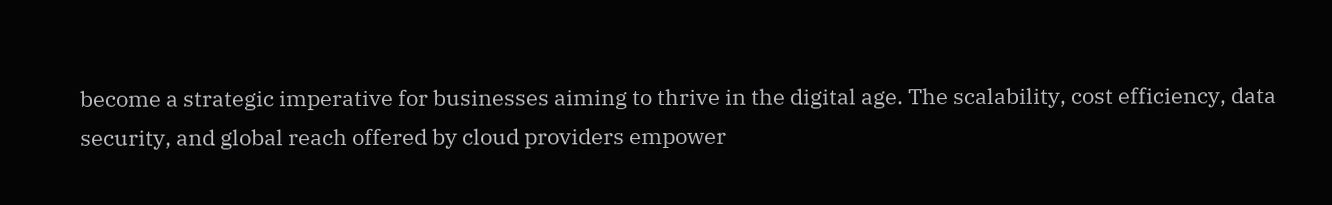become a strategic imperative for businesses aiming to thrive in the digital age. The scalability, cost efficiency, data security, and global reach offered by cloud providers empower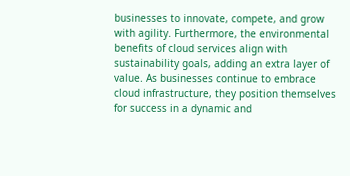businesses to innovate, compete, and grow with agility. Furthermore, the environmental benefits of cloud services align with sustainability goals, adding an extra layer of value. As businesses continue to embrace cloud infrastructure, they position themselves for success in a dynamic and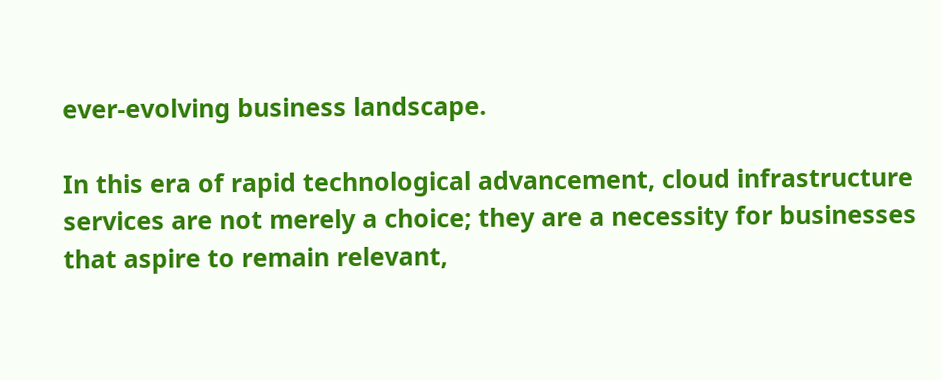ever-evolving business landscape.

In this era of rapid technological advancement, cloud infrastructure services are not merely a choice; they are a necessity for businesses that aspire to remain relevant,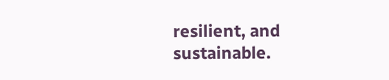resilient, and sustainable.